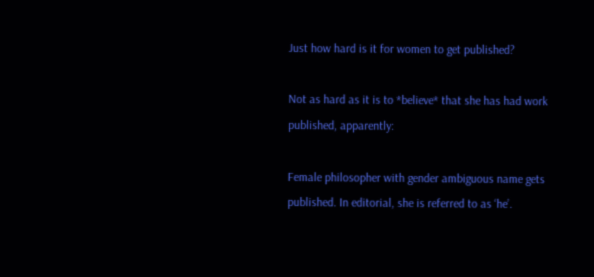Just how hard is it for women to get published?

Not as hard as it is to *believe* that she has had work published, apparently:

Female philosopher with gender ambiguous name gets published. In editorial, she is referred to as ‘he’.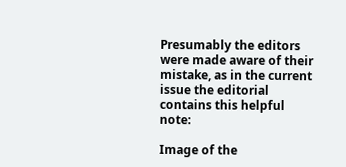Presumably the editors were made aware of their mistake, as in the current issue the editorial contains this helpful note:

Image of the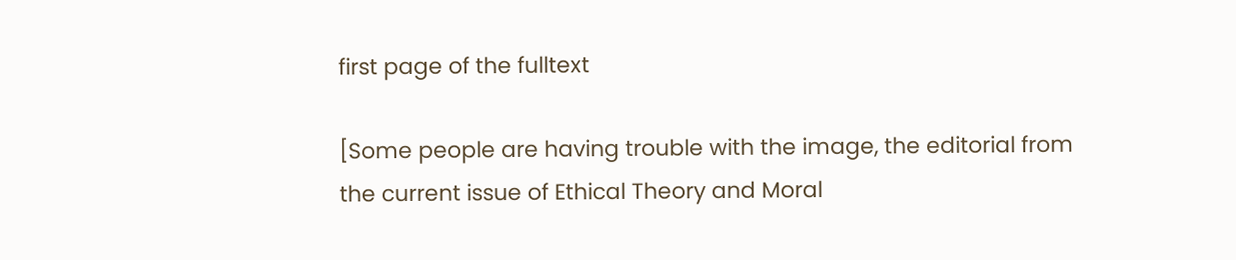first page of the fulltext

[Some people are having trouble with the image, the editorial from the current issue of Ethical Theory and Moral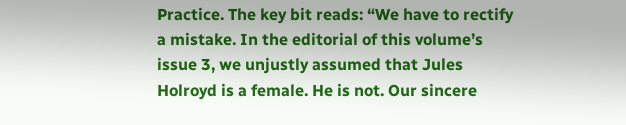Practice. The key bit reads: “We have to rectify a mistake. In the editorial of this volume’s issue 3, we unjustly assumed that Jules Holroyd is a female. He is not. Our sincere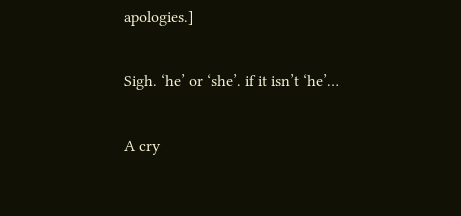apologies.]

Sigh. ‘he’ or ‘she’. if it isn’t ‘he’…

A cry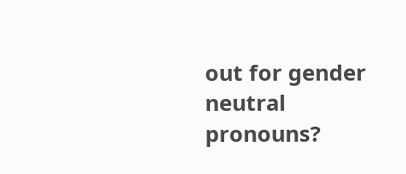out for gender neutral pronouns?